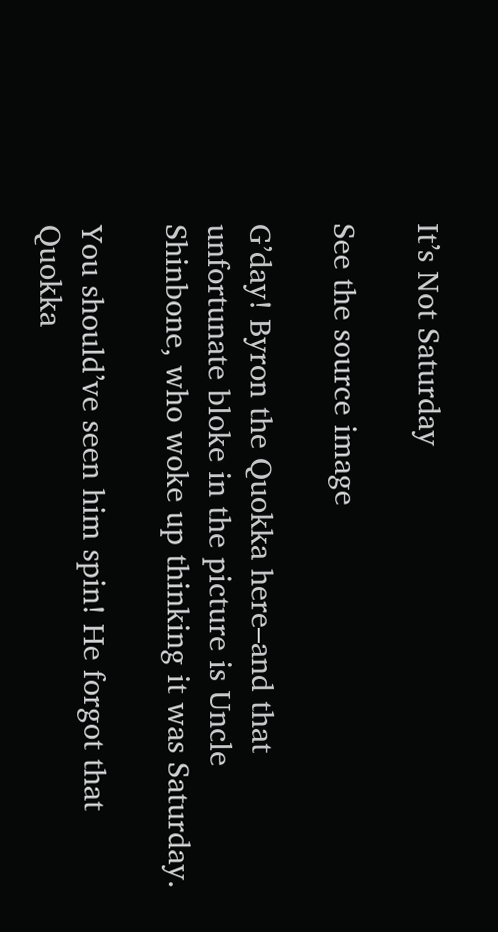It’s Not Saturday

See the source image

G’day! Byron the Quokka here–and that unfortunate bloke in the picture is Uncle Shinbone, who woke up thinking it was Saturday.

You should’ve seen him spin! He forgot that Quokka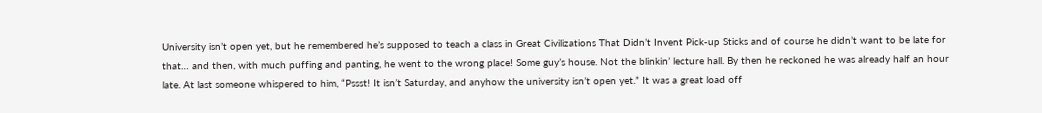University isn’t open yet, but he remembered he’s supposed to teach a class in Great Civilizations That Didn’t Invent Pick-up Sticks and of course he didn’t want to be late for that… and then, with much puffing and panting, he went to the wrong place! Some guy’s house. Not the blinkin’ lecture hall. By then he reckoned he was already half an hour late. At last someone whispered to him, “Pssst! It isn’t Saturday, and anyhow the university isn’t open yet.” It was a great load off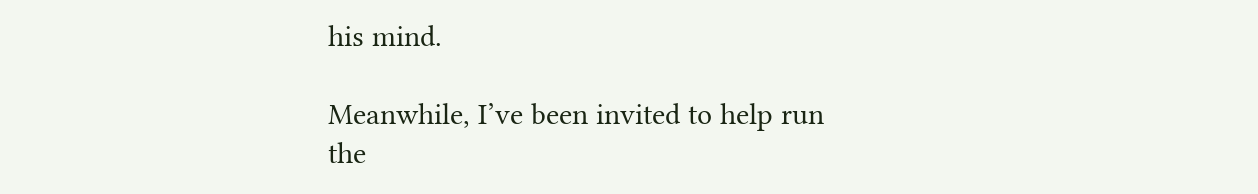his mind.

Meanwhile, I’ve been invited to help run the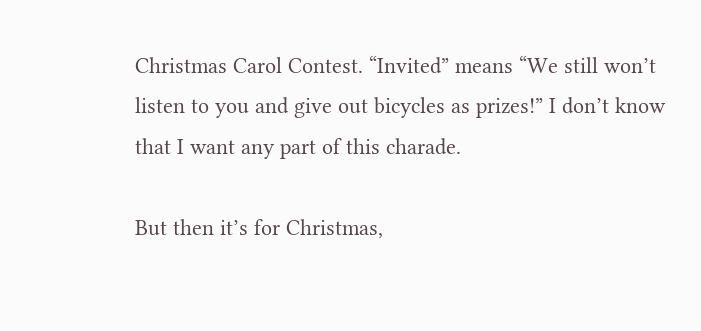Christmas Carol Contest. “Invited” means “We still won’t listen to you and give out bicycles as prizes!” I don’t know that I want any part of this charade.

But then it’s for Christmas,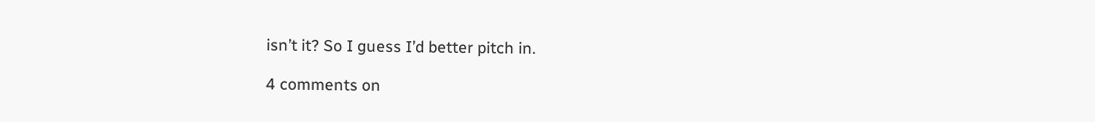isn’t it? So I guess I’d better pitch in.

4 comments on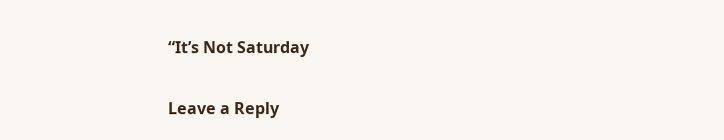“It’s Not Saturday

Leave a Reply